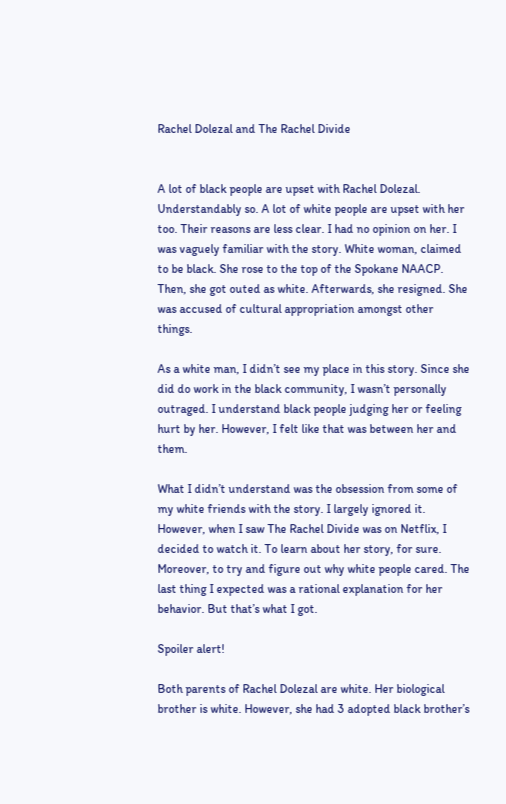Rachel Dolezal and The Rachel Divide


A lot of black people are upset with Rachel Dolezal. Understandably so. A lot of white people are upset with her too. Their reasons are less clear. I had no opinion on her. I was vaguely familiar with the story. White woman, claimed to be black. She rose to the top of the Spokane NAACP. Then, she got outed as white. Afterwards, she resigned. She was accused of cultural appropriation amongst other things.

As a white man, I didn’t see my place in this story. Since she did do work in the black community, I wasn’t personally outraged. I understand black people judging her or feeling hurt by her. However, I felt like that was between her and them.

What I didn’t understand was the obsession from some of my white friends with the story. I largely ignored it. However, when I saw The Rachel Divide was on Netflix, I decided to watch it. To learn about her story, for sure. Moreover, to try and figure out why white people cared. The last thing I expected was a rational explanation for her behavior. But that’s what I got.

Spoiler alert!

Both parents of Rachel Dolezal are white. Her biological brother is white. However, she had 3 adopted black brother’s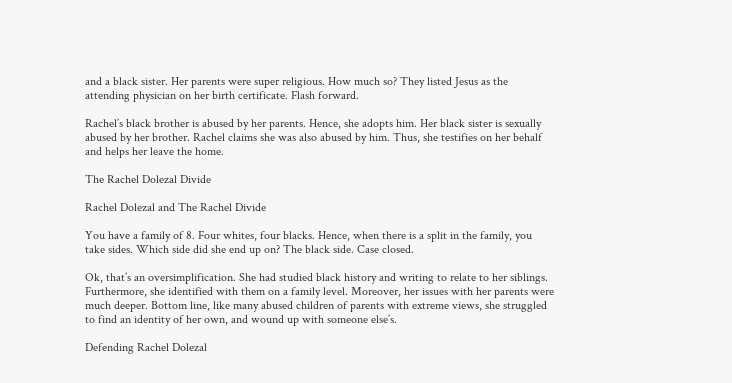and a black sister. Her parents were super religious. How much so? They listed Jesus as the attending physician on her birth certificate. Flash forward.

Rachel’s black brother is abused by her parents. Hence, she adopts him. Her black sister is sexually abused by her brother. Rachel claims she was also abused by him. Thus, she testifies on her behalf and helps her leave the home.

The Rachel Dolezal Divide

Rachel Dolezal and The Rachel Divide

You have a family of 8. Four whites, four blacks. Hence, when there is a split in the family, you take sides. Which side did she end up on? The black side. Case closed.

Ok, that’s an oversimplification. She had studied black history and writing to relate to her siblings. Furthermore, she identified with them on a family level. Moreover, her issues with her parents were much deeper. Bottom line, like many abused children of parents with extreme views, she struggled to find an identity of her own, and wound up with someone else’s.

Defending Rachel Dolezal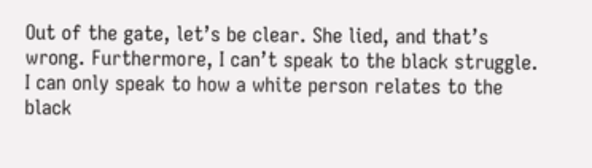Out of the gate, let’s be clear. She lied, and that’s wrong. Furthermore, I can’t speak to the black struggle. I can only speak to how a white person relates to the black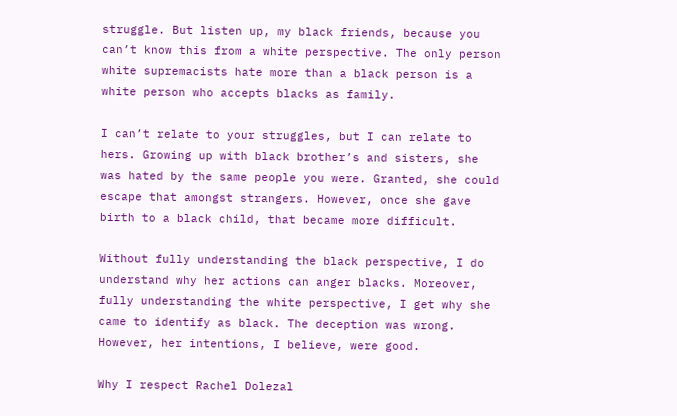struggle. But listen up, my black friends, because you can’t know this from a white perspective. The only person white supremacists hate more than a black person is a white person who accepts blacks as family.

I can’t relate to your struggles, but I can relate to hers. Growing up with black brother’s and sisters, she was hated by the same people you were. Granted, she could escape that amongst strangers. However, once she gave birth to a black child, that became more difficult.

Without fully understanding the black perspective, I do understand why her actions can anger blacks. Moreover, fully understanding the white perspective, I get why she came to identify as black. The deception was wrong. However, her intentions, I believe, were good.

Why I respect Rachel Dolezal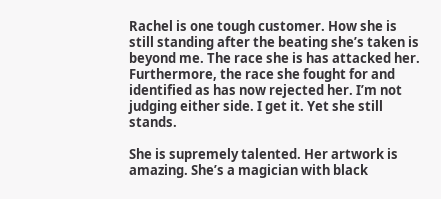Rachel is one tough customer. How she is still standing after the beating she’s taken is beyond me. The race she is has attacked her. Furthermore, the race she fought for and identified as has now rejected her. I’m not judging either side. I get it. Yet she still stands.

She is supremely talented. Her artwork is amazing. She’s a magician with black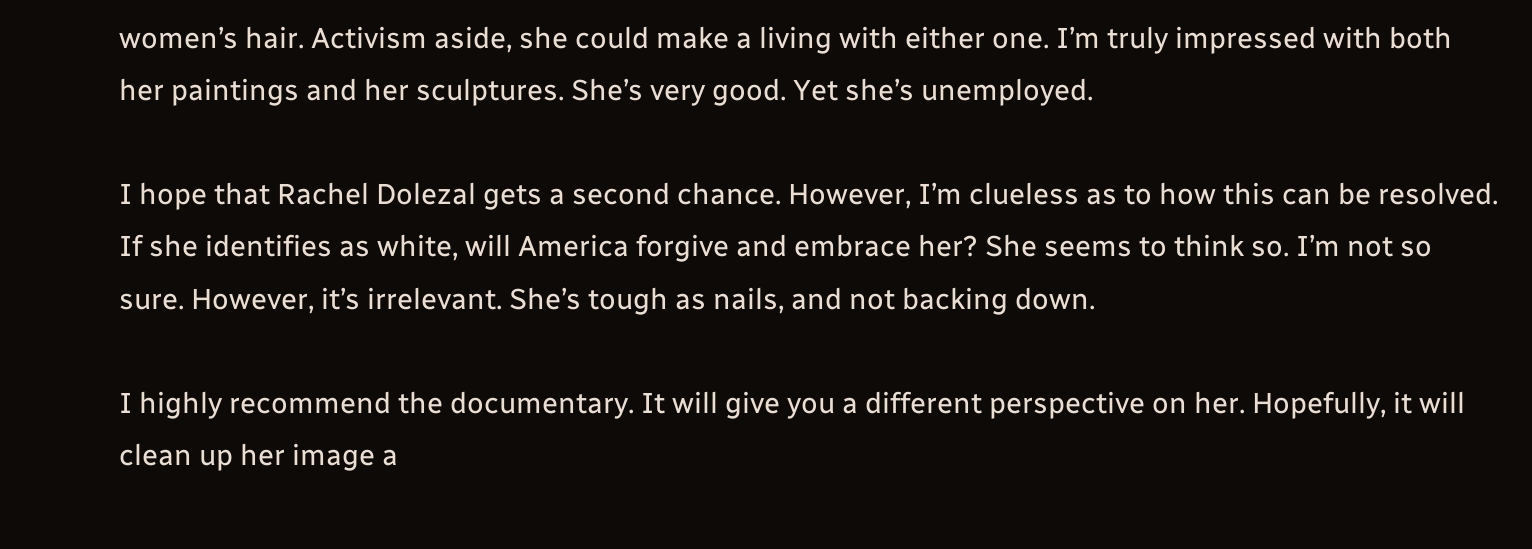women’s hair. Activism aside, she could make a living with either one. I’m truly impressed with both her paintings and her sculptures. She’s very good. Yet she’s unemployed.

I hope that Rachel Dolezal gets a second chance. However, I’m clueless as to how this can be resolved. If she identifies as white, will America forgive and embrace her? She seems to think so. I’m not so sure. However, it’s irrelevant. She’s tough as nails, and not backing down.

I highly recommend the documentary. It will give you a different perspective on her. Hopefully, it will clean up her image a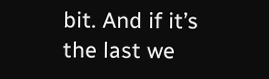bit. And if it’s the last we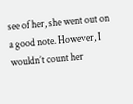see of her, she went out on a good note. However, I wouldn’t count her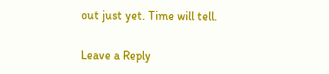out just yet. Time will tell.

Leave a Reply